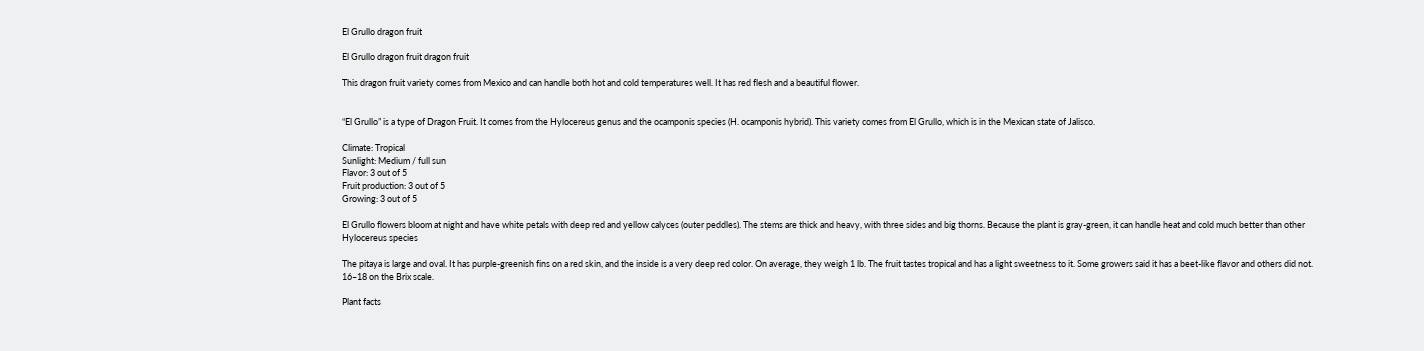El Grullo dragon fruit

El Grullo dragon fruit dragon fruit

This dragon fruit variety comes from Mexico and can handle both hot and cold temperatures well. It has red flesh and a beautiful flower.


“El Grullo” is a type of Dragon Fruit. It comes from the Hylocereus genus and the ocamponis species (H. ocamponis hybrid). This variety comes from El Grullo, which is in the Mexican state of Jalisco.

Climate: Tropical
Sunlight: Medium / full sun
Flavor: 3 out of 5
Fruit production: 3 out of 5
Growing: 3 out of 5

El Grullo flowers bloom at night and have white petals with deep red and yellow calyces (outer peddles). The stems are thick and heavy, with three sides and big thorns. Because the plant is gray-green, it can handle heat and cold much better than other Hylocereus species

The pitaya is large and oval. It has purple-greenish fins on a red skin, and the inside is a very deep red color. On average, they weigh 1 lb. The fruit tastes tropical and has a light sweetness to it. Some growers said it has a beet-like flavor and others did not. 16–18 on the Brix scale.

Plant facts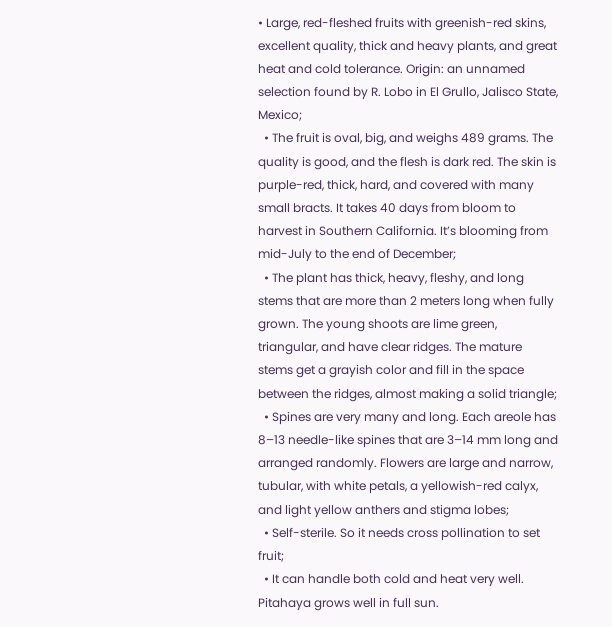• Large, red-fleshed fruits with greenish-red skins, excellent quality, thick and heavy plants, and great heat and cold tolerance. Origin: an unnamed selection found by R. Lobo in El Grullo, Jalisco State, Mexico;
  • The fruit is oval, big, and weighs 489 grams. The quality is good, and the flesh is dark red. The skin is purple-red, thick, hard, and covered with many small bracts. It takes 40 days from bloom to harvest in Southern California. It’s blooming from mid-July to the end of December;
  • The plant has thick, heavy, fleshy, and long stems that are more than 2 meters long when fully grown. The young shoots are lime green, triangular, and have clear ridges. The mature stems get a grayish color and fill in the space between the ridges, almost making a solid triangle;
  • Spines are very many and long. Each areole has 8–13 needle-like spines that are 3–14 mm long and arranged randomly. Flowers are large and narrow, tubular, with white petals, a yellowish-red calyx, and light yellow anthers and stigma lobes;
  • Self-sterile. So it needs cross pollination to set fruit;
  • It can handle both cold and heat very well. Pitahaya grows well in full sun.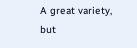A great variety, but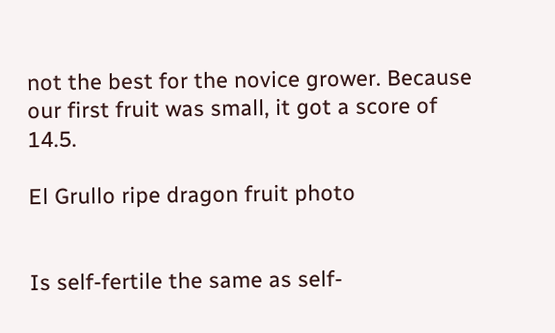not the best for the novice grower. Because our first fruit was small, it got a score of 14.5.

El Grullo ripe dragon fruit photo


Is self-fertile the same as self-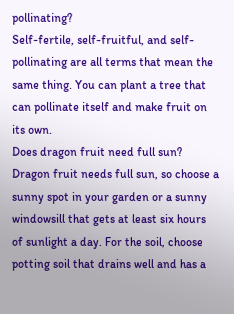pollinating?
Self-fertile, self-fruitful, and self-pollinating are all terms that mean the same thing. You can plant a tree that can pollinate itself and make fruit on its own.
Does dragon fruit need full sun?
Dragon fruit needs full sun, so choose a sunny spot in your garden or a sunny windowsill that gets at least six hours of sunlight a day. For the soil, choose potting soil that drains well and has a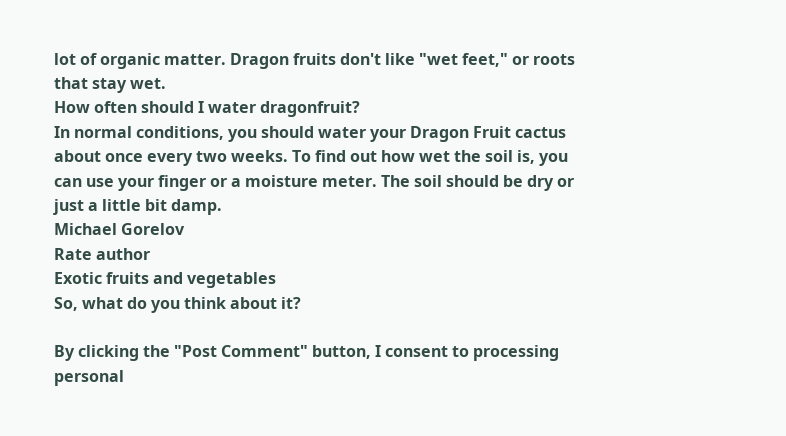lot of organic matter. Dragon fruits don't like "wet feet," or roots that stay wet.
How often should I water dragonfruit?
In normal conditions, you should water your Dragon Fruit cactus about once every two weeks. To find out how wet the soil is, you can use your finger or a moisture meter. The soil should be dry or just a little bit damp.
Michael Gorelov
Rate author
Exotic fruits and vegetables
So, what do you think about it?

By clicking the "Post Comment" button, I consent to processing personal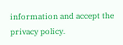information and accept the privacy policy.